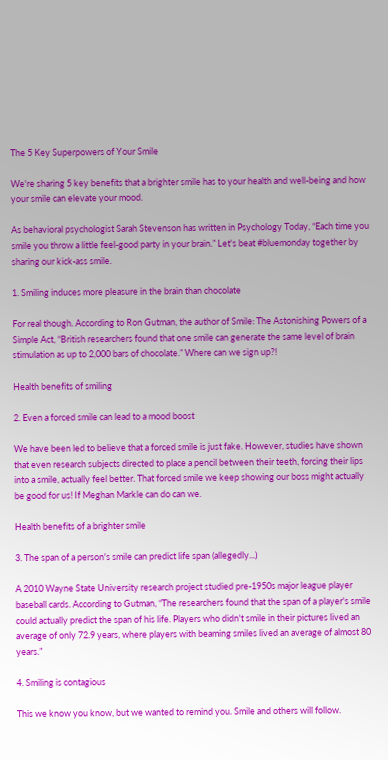The 5 Key Superpowers of Your Smile

We're sharing 5 key benefits that a brighter smile has to your health and well-being and how your smile can elevate your mood.

As behavioral psychologist Sarah Stevenson has written in Psychology Today, “Each time you smile you throw a little feel-good party in your brain.” Let's beat #bluemonday together by sharing our kick-ass smile.

1. Smiling induces more pleasure in the brain than chocolate

For real though. According to Ron Gutman, the author of Smile: The Astonishing Powers of a Simple Act, “British researchers found that one smile can generate the same level of brain stimulation as up to 2,000 bars of chocolate.” Where can we sign up?!

Health benefits of smiling

2. Even a forced smile can lead to a mood boost

We have been led to believe that a forced smile is just fake. However, studies have shown that even research subjects directed to place a pencil between their teeth, forcing their lips into a smile, actually feel better. That forced smile we keep showing our boss might actually be good for us! If Meghan Markle can do can we.

Health benefits of a brighter smile

3. The span of a person's smile can predict life span (allegedly...)

A 2010 Wayne State University research project studied pre-1950s major league player baseball cards. According to Gutman, “The researchers found that the span of a player's smile could actually predict the span of his life. Players who didn't smile in their pictures lived an average of only 72.9 years, where players with beaming smiles lived an average of almost 80 years.”

4. Smiling is contagious

This we know you know, but we wanted to remind you. Smile and others will follow.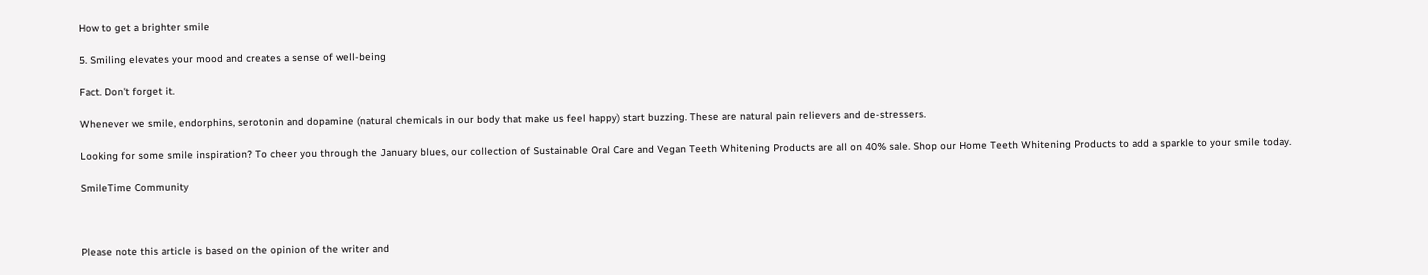How to get a brighter smile

5. Smiling elevates your mood and creates a sense of well-being

Fact. Don't forget it.

Whenever we smile, endorphins, serotonin and dopamine (natural chemicals in our body that make us feel happy) start buzzing. These are natural pain relievers and de-stressers.

Looking for some smile inspiration? To cheer you through the January blues, our collection of Sustainable Oral Care and Vegan Teeth Whitening Products are all on 40% sale. Shop our Home Teeth Whitening Products to add a sparkle to your smile today.

SmileTime Community



Please note this article is based on the opinion of the writer and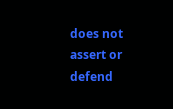does not assert or defend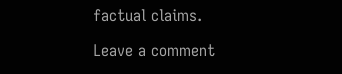factual claims.

Leave a comment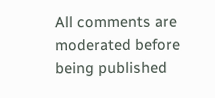All comments are moderated before being published